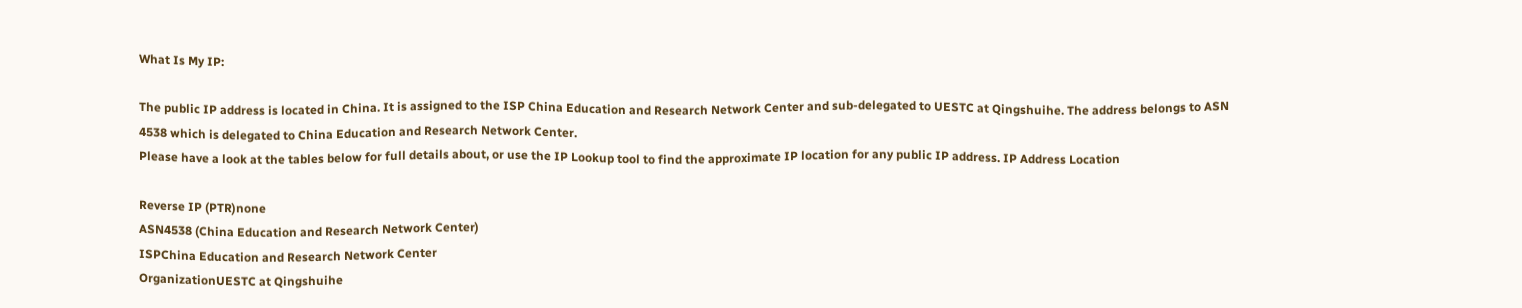What Is My IP:

The public IP address is located in China. It is assigned to the ISP China Education and Research Network Center and sub-delegated to UESTC at Qingshuihe. The address belongs to ASN 4538 which is delegated to China Education and Research Network Center.
Please have a look at the tables below for full details about, or use the IP Lookup tool to find the approximate IP location for any public IP address. IP Address Location

Reverse IP (PTR)none
ASN4538 (China Education and Research Network Center)
ISPChina Education and Research Network Center
OrganizationUESTC at Qingshuihe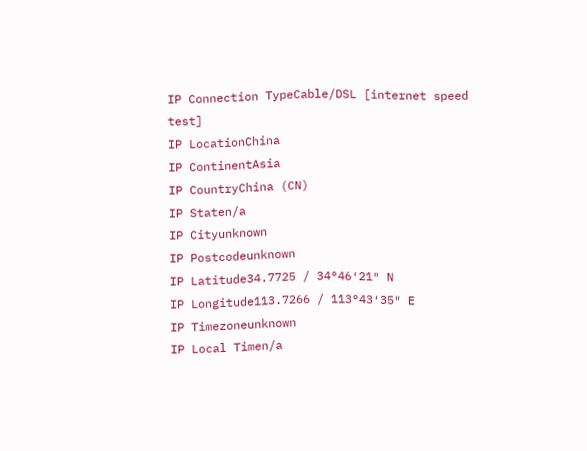IP Connection TypeCable/DSL [internet speed test]
IP LocationChina
IP ContinentAsia
IP CountryChina (CN)
IP Staten/a
IP Cityunknown
IP Postcodeunknown
IP Latitude34.7725 / 34°46′21″ N
IP Longitude113.7266 / 113°43′35″ E
IP Timezoneunknown
IP Local Timen/a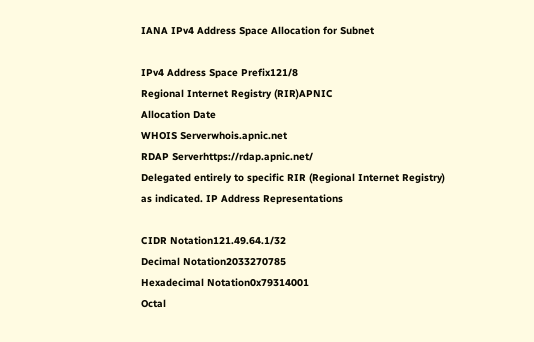IANA IPv4 Address Space Allocation for Subnet

IPv4 Address Space Prefix121/8
Regional Internet Registry (RIR)APNIC
Allocation Date
WHOIS Serverwhois.apnic.net
RDAP Serverhttps://rdap.apnic.net/
Delegated entirely to specific RIR (Regional Internet Registry) as indicated. IP Address Representations

CIDR Notation121.49.64.1/32
Decimal Notation2033270785
Hexadecimal Notation0x79314001
Octal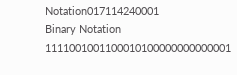Notation017114240001
Binary Notation 1111001001100010100000000000001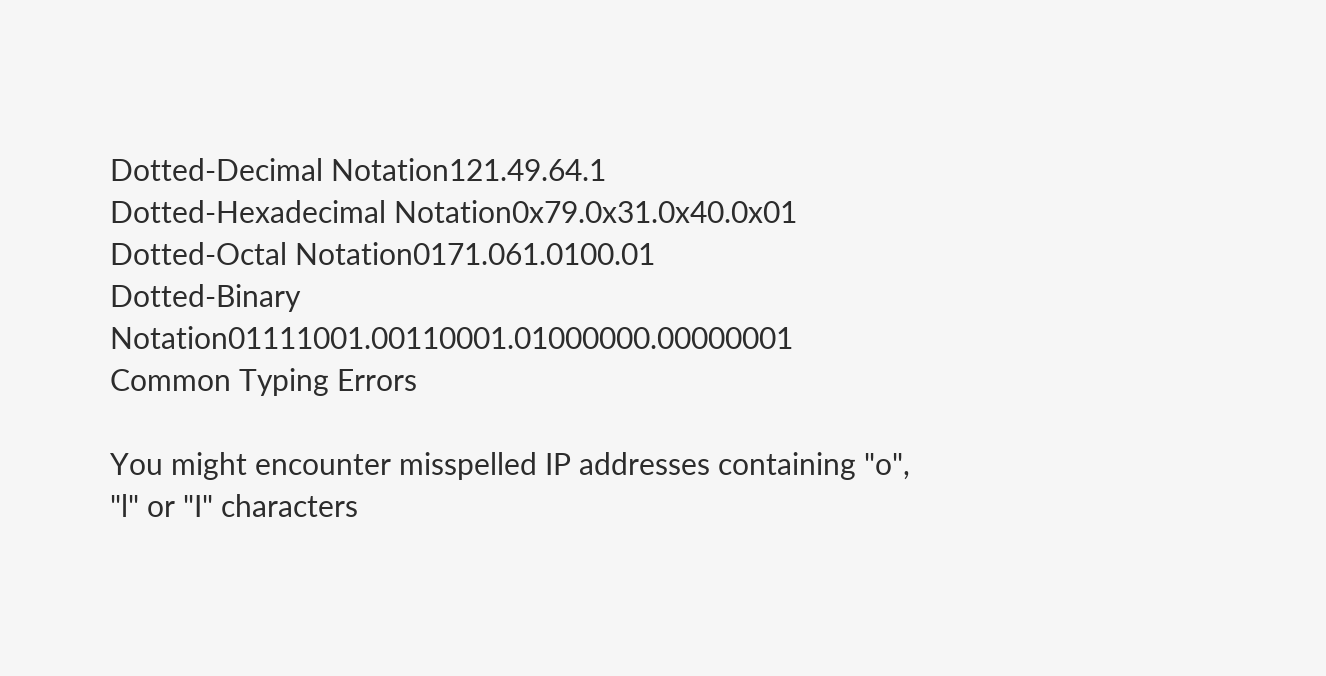Dotted-Decimal Notation121.49.64.1
Dotted-Hexadecimal Notation0x79.0x31.0x40.0x01
Dotted-Octal Notation0171.061.0100.01
Dotted-Binary Notation01111001.00110001.01000000.00000001 Common Typing Errors

You might encounter misspelled IP addresses containing "o", "l" or "I" characters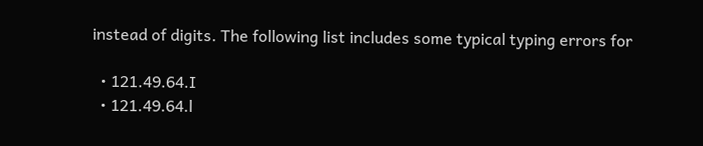instead of digits. The following list includes some typical typing errors for

  • 121.49.64.I
  • 121.49.64.l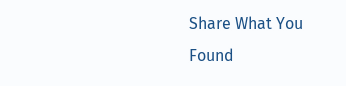Share What You Found